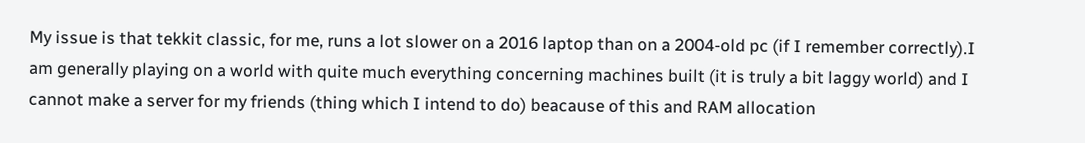My issue is that tekkit classic, for me, runs a lot slower on a 2016 laptop than on a 2004-old pc (if I remember correctly).I am generally playing on a world with quite much everything concerning machines built (it is truly a bit laggy world) and I cannot make a server for my friends (thing which I intend to do) beacause of this and RAM allocation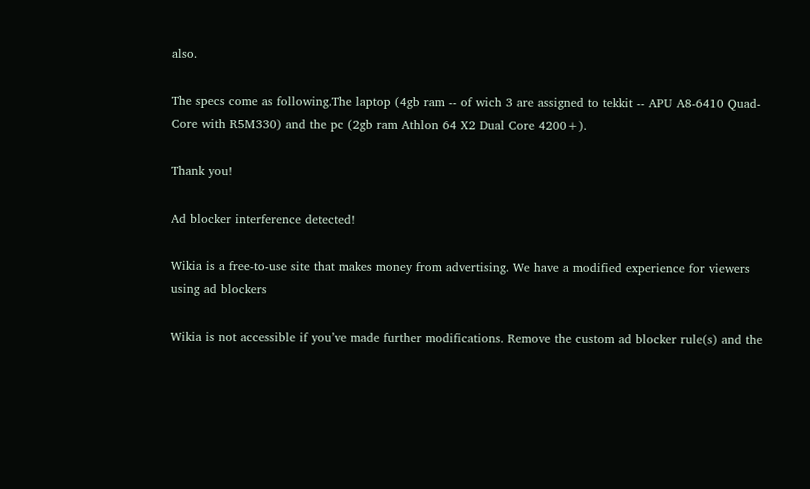also.

The specs come as following.The laptop (4gb ram -- of wich 3 are assigned to tekkit -- APU A8-6410 Quad-Core with R5M330) and the pc (2gb ram Athlon 64 X2 Dual Core 4200+).

Thank you!

Ad blocker interference detected!

Wikia is a free-to-use site that makes money from advertising. We have a modified experience for viewers using ad blockers

Wikia is not accessible if you’ve made further modifications. Remove the custom ad blocker rule(s) and the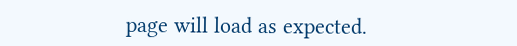page will load as expected.